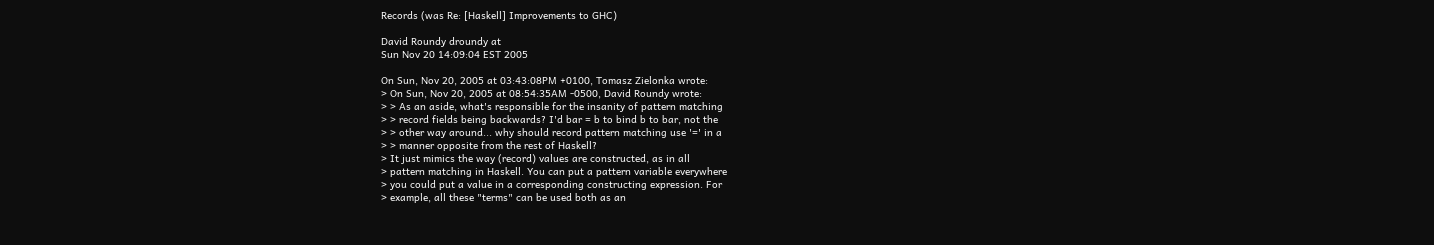Records (was Re: [Haskell] Improvements to GHC)

David Roundy droundy at
Sun Nov 20 14:09:04 EST 2005

On Sun, Nov 20, 2005 at 03:43:08PM +0100, Tomasz Zielonka wrote:
> On Sun, Nov 20, 2005 at 08:54:35AM -0500, David Roundy wrote:
> > As an aside, what's responsible for the insanity of pattern matching
> > record fields being backwards? I'd bar = b to bind b to bar, not the
> > other way around... why should record pattern matching use '=' in a
> > manner opposite from the rest of Haskell?
> It just mimics the way (record) values are constructed, as in all
> pattern matching in Haskell. You can put a pattern variable everywhere
> you could put a value in a corresponding constructing expression. For
> example, all these "terms" can be used both as an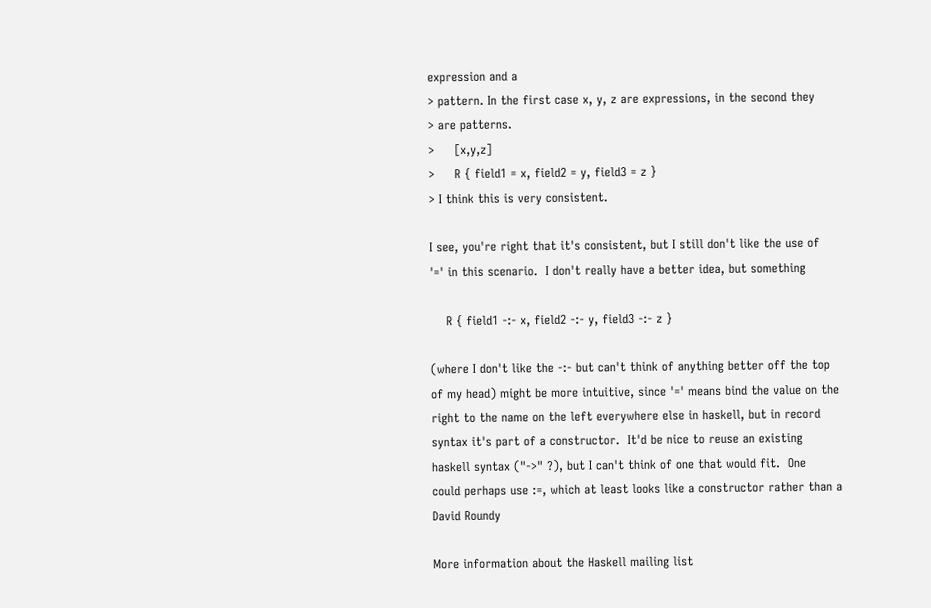expression and a
> pattern. In the first case x, y, z are expressions, in the second they
> are patterns.
>     [x,y,z]
>     R { field1 = x, field2 = y, field3 = z }
> I think this is very consistent.

I see, you're right that it's consistent, but I still don't like the use of
'=' in this scenario.  I don't really have a better idea, but something

    R { field1 -:- x, field2 -:- y, field3 -:- z }

(where I don't like the -:- but can't think of anything better off the top
of my head) might be more intuitive, since '=' means bind the value on the
right to the name on the left everywhere else in haskell, but in record
syntax it's part of a constructor.  It'd be nice to reuse an existing
haskell syntax ("->" ?), but I can't think of one that would fit.  One
could perhaps use :=, which at least looks like a constructor rather than a
David Roundy

More information about the Haskell mailing list